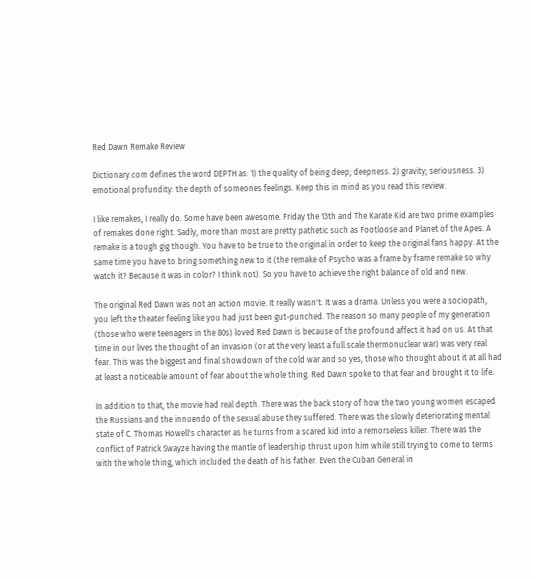Red Dawn Remake Review

Dictionary.com defines the word DEPTH as: 1) the quality of being deep; deepness. 2) gravity; seriousness. 3) emotional profundity: the depth of someones feelings. Keep this in mind as you read this review.

I like remakes, I really do. Some have been awesome. Friday the 13th and The Karate Kid are two prime examples of remakes done right. Sadly, more than most are pretty pathetic such as Footloose and Planet of the Apes. A remake is a tough gig though. You have to be true to the original in order to keep the original fans happy. At the same time you have to bring something new to it (the remake of Psycho was a frame by frame remake so why watch it? Because it was in color? I think not). So you have to achieve the right balance of old and new.

The original Red Dawn was not an action movie. It really wasn't. It was a drama. Unless you were a sociopath, you left the theater feeling like you had just been gut-punched. The reason so many people of my generation (those who were teenagers in the 80s) loved Red Dawn is because of the profound affect it had on us. At that time in our lives the thought of an invasion (or at the very least a full scale thermonuclear war) was very real fear. This was the biggest and final showdown of the cold war and so yes, those who thought about it at all had at least a noticeable amount of fear about the whole thing. Red Dawn spoke to that fear and brought it to life.

In addition to that, the movie had real depth. There was the back story of how the two young women escaped the Russians and the innuendo of the sexual abuse they suffered. There was the slowly deteriorating mental state of C. Thomas Howell's character as he turns from a scared kid into a remorseless killer. There was the conflict of Patrick Swayze having the mantle of leadership thrust upon him while still trying to come to terms with the whole thing, which included the death of his father. Even the Cuban General in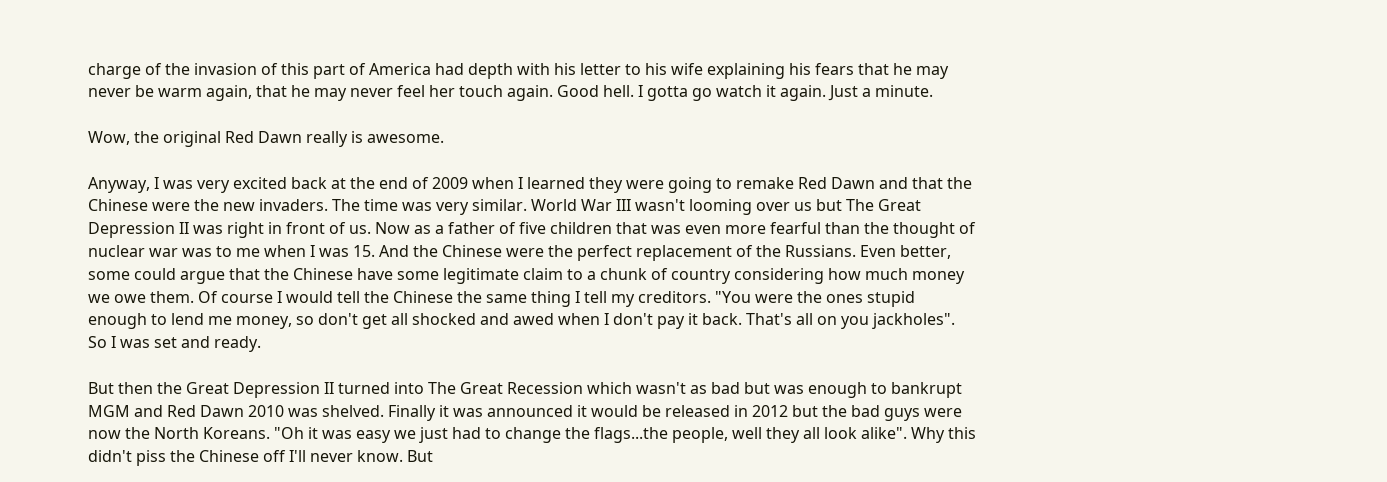charge of the invasion of this part of America had depth with his letter to his wife explaining his fears that he may never be warm again, that he may never feel her touch again. Good hell. I gotta go watch it again. Just a minute.

Wow, the original Red Dawn really is awesome.

Anyway, I was very excited back at the end of 2009 when I learned they were going to remake Red Dawn and that the Chinese were the new invaders. The time was very similar. World War III wasn't looming over us but The Great Depression II was right in front of us. Now as a father of five children that was even more fearful than the thought of nuclear war was to me when I was 15. And the Chinese were the perfect replacement of the Russians. Even better, some could argue that the Chinese have some legitimate claim to a chunk of country considering how much money we owe them. Of course I would tell the Chinese the same thing I tell my creditors. "You were the ones stupid enough to lend me money, so don't get all shocked and awed when I don't pay it back. That's all on you jackholes". So I was set and ready.

But then the Great Depression II turned into The Great Recession which wasn't as bad but was enough to bankrupt MGM and Red Dawn 2010 was shelved. Finally it was announced it would be released in 2012 but the bad guys were now the North Koreans. "Oh it was easy we just had to change the flags...the people, well they all look alike". Why this didn't piss the Chinese off I'll never know. But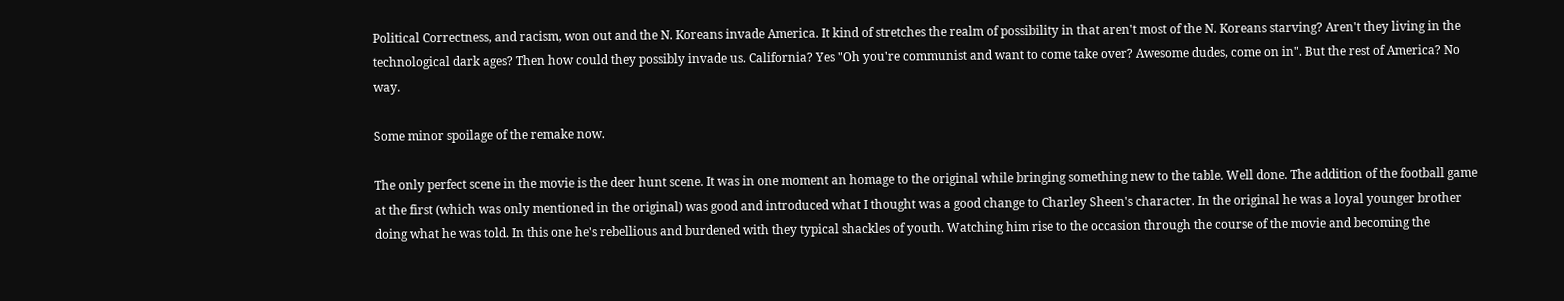Political Correctness, and racism, won out and the N. Koreans invade America. It kind of stretches the realm of possibility in that aren't most of the N. Koreans starving? Aren't they living in the technological dark ages? Then how could they possibly invade us. California? Yes "Oh you're communist and want to come take over? Awesome dudes, come on in". But the rest of America? No way.

Some minor spoilage of the remake now.

The only perfect scene in the movie is the deer hunt scene. It was in one moment an homage to the original while bringing something new to the table. Well done. The addition of the football game at the first (which was only mentioned in the original) was good and introduced what I thought was a good change to Charley Sheen's character. In the original he was a loyal younger brother doing what he was told. In this one he's rebellious and burdened with they typical shackles of youth. Watching him rise to the occasion through the course of the movie and becoming the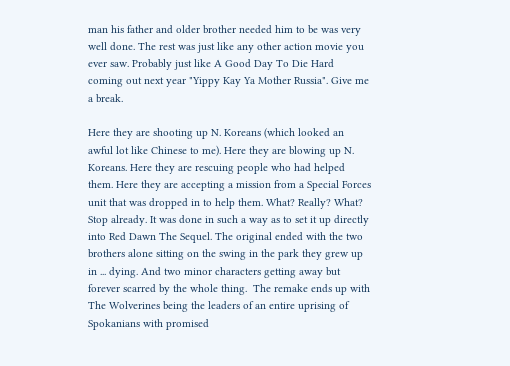man his father and older brother needed him to be was very well done. The rest was just like any other action movie you ever saw. Probably just like A Good Day To Die Hard coming out next year "Yippy Kay Ya Mother Russia". Give me a break.

Here they are shooting up N. Koreans (which looked an awful lot like Chinese to me). Here they are blowing up N. Koreans. Here they are rescuing people who had helped them. Here they are accepting a mission from a Special Forces unit that was dropped in to help them. What? Really? What?  Stop already. It was done in such a way as to set it up directly into Red Dawn The Sequel. The original ended with the two brothers alone sitting on the swing in the park they grew up in ... dying. And two minor characters getting away but forever scarred by the whole thing.  The remake ends up with The Wolverines being the leaders of an entire uprising of Spokanians with promised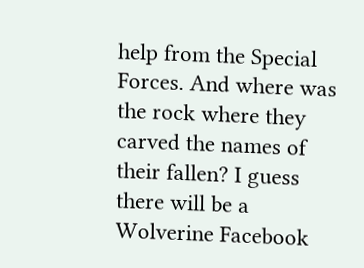help from the Special Forces. And where was the rock where they carved the names of their fallen? I guess there will be a Wolverine Facebook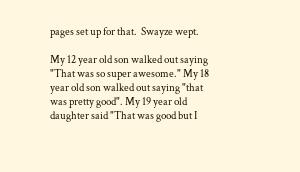pages set up for that.  Swayze wept.

My 12 year old son walked out saying "That was so super awesome." My 18 year old son walked out saying "that was pretty good". My 19 year old daughter said "That was good but I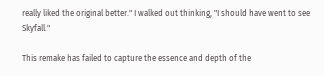really liked the original better." I walked out thinking, "I should have went to see Skyfall."

This remake has failed to capture the essence and depth of the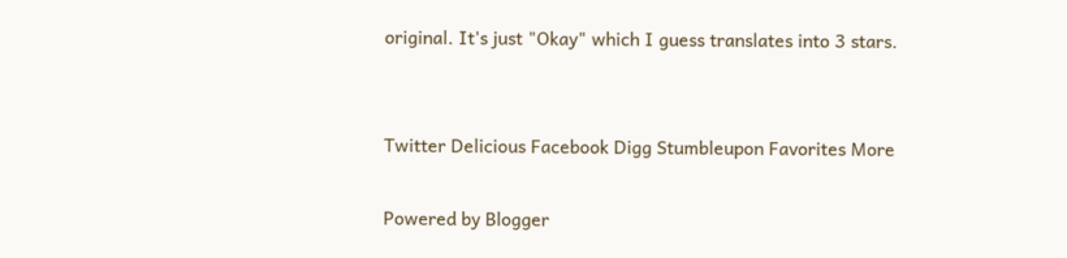original. It's just "Okay" which I guess translates into 3 stars.


Twitter Delicious Facebook Digg Stumbleupon Favorites More

Powered by Blogger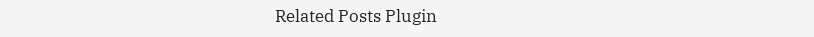Related Posts Plugin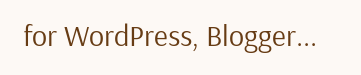for WordPress, Blogger...